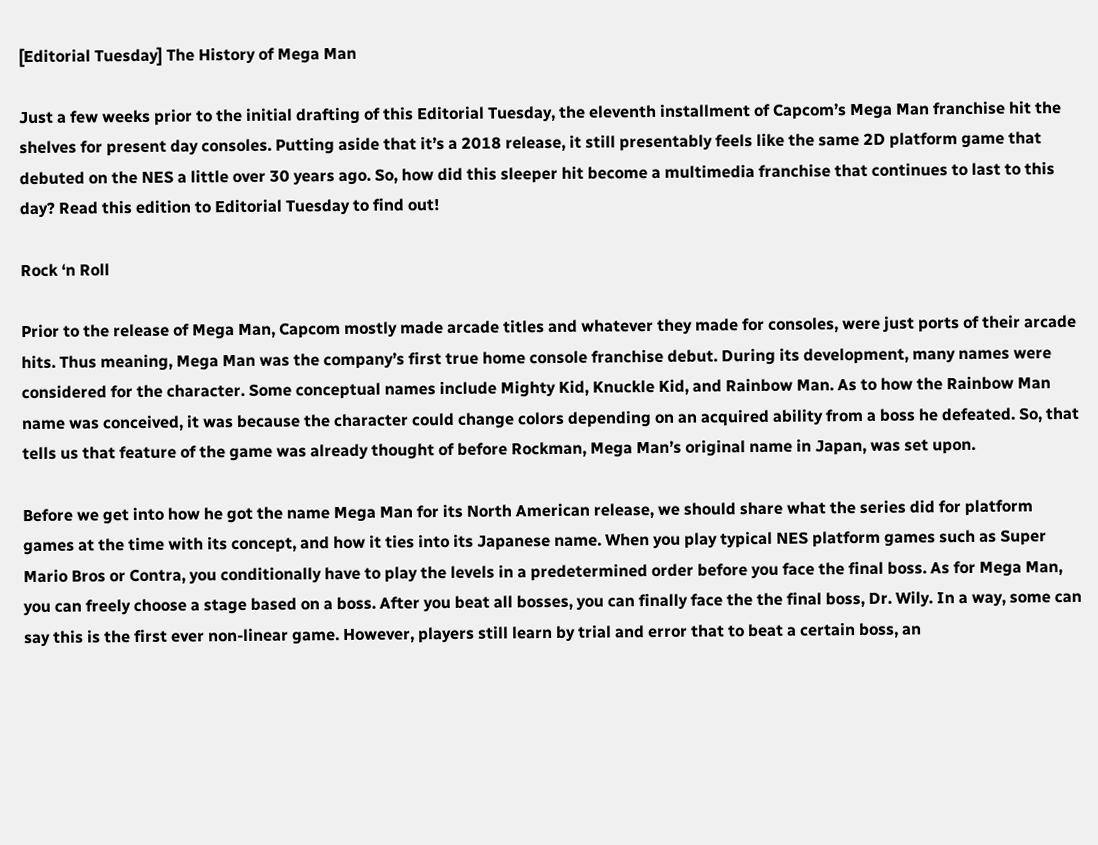[Editorial Tuesday] The History of Mega Man

Just a few weeks prior to the initial drafting of this Editorial Tuesday, the eleventh installment of Capcom’s Mega Man franchise hit the shelves for present day consoles. Putting aside that it’s a 2018 release, it still presentably feels like the same 2D platform game that debuted on the NES a little over 30 years ago. So, how did this sleeper hit become a multimedia franchise that continues to last to this day? Read this edition to Editorial Tuesday to find out!

Rock ‘n Roll

Prior to the release of Mega Man, Capcom mostly made arcade titles and whatever they made for consoles, were just ports of their arcade hits. Thus meaning, Mega Man was the company’s first true home console franchise debut. During its development, many names were considered for the character. Some conceptual names include Mighty Kid, Knuckle Kid, and Rainbow Man. As to how the Rainbow Man name was conceived, it was because the character could change colors depending on an acquired ability from a boss he defeated. So, that tells us that feature of the game was already thought of before Rockman, Mega Man’s original name in Japan, was set upon.

Before we get into how he got the name Mega Man for its North American release, we should share what the series did for platform games at the time with its concept, and how it ties into its Japanese name. When you play typical NES platform games such as Super Mario Bros or Contra, you conditionally have to play the levels in a predetermined order before you face the final boss. As for Mega Man, you can freely choose a stage based on a boss. After you beat all bosses, you can finally face the the final boss, Dr. Wily. In a way, some can say this is the first ever non-linear game. However, players still learn by trial and error that to beat a certain boss, an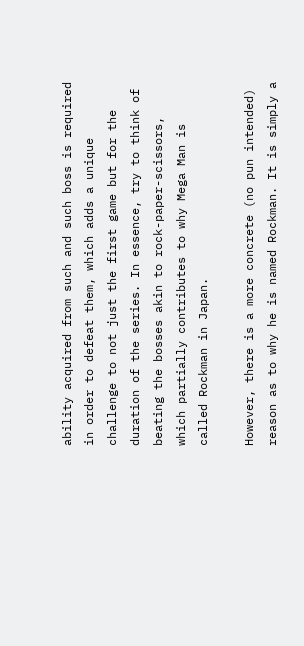ability acquired from such and such boss is required in order to defeat them, which adds a unique challenge to not just the first game but for the duration of the series. In essence, try to think of beating the bosses akin to rock-paper-scissors, which partially contributes to why Mega Man is called Rockman in Japan.

However, there is a more concrete (no pun intended) reason as to why he is named Rockman. It is simply a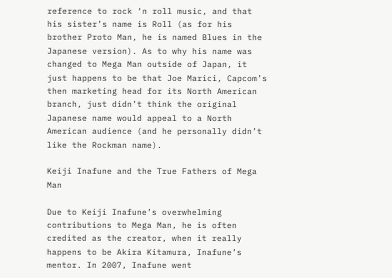reference to rock ‘n roll music, and that his sister’s name is Roll (as for his brother Proto Man, he is named Blues in the Japanese version). As to why his name was changed to Mega Man outside of Japan, it just happens to be that Joe Marici, Capcom’s then marketing head for its North American branch, just didn’t think the original Japanese name would appeal to a North American audience (and he personally didn’t like the Rockman name).

Keiji Inafune and the True Fathers of Mega Man

Due to Keiji Inafune’s overwhelming contributions to Mega Man, he is often credited as the creator, when it really happens to be Akira Kitamura, Inafune’s mentor. In 2007, Inafune went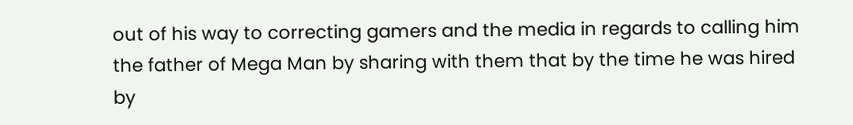out of his way to correcting gamers and the media in regards to calling him the father of Mega Man by sharing with them that by the time he was hired by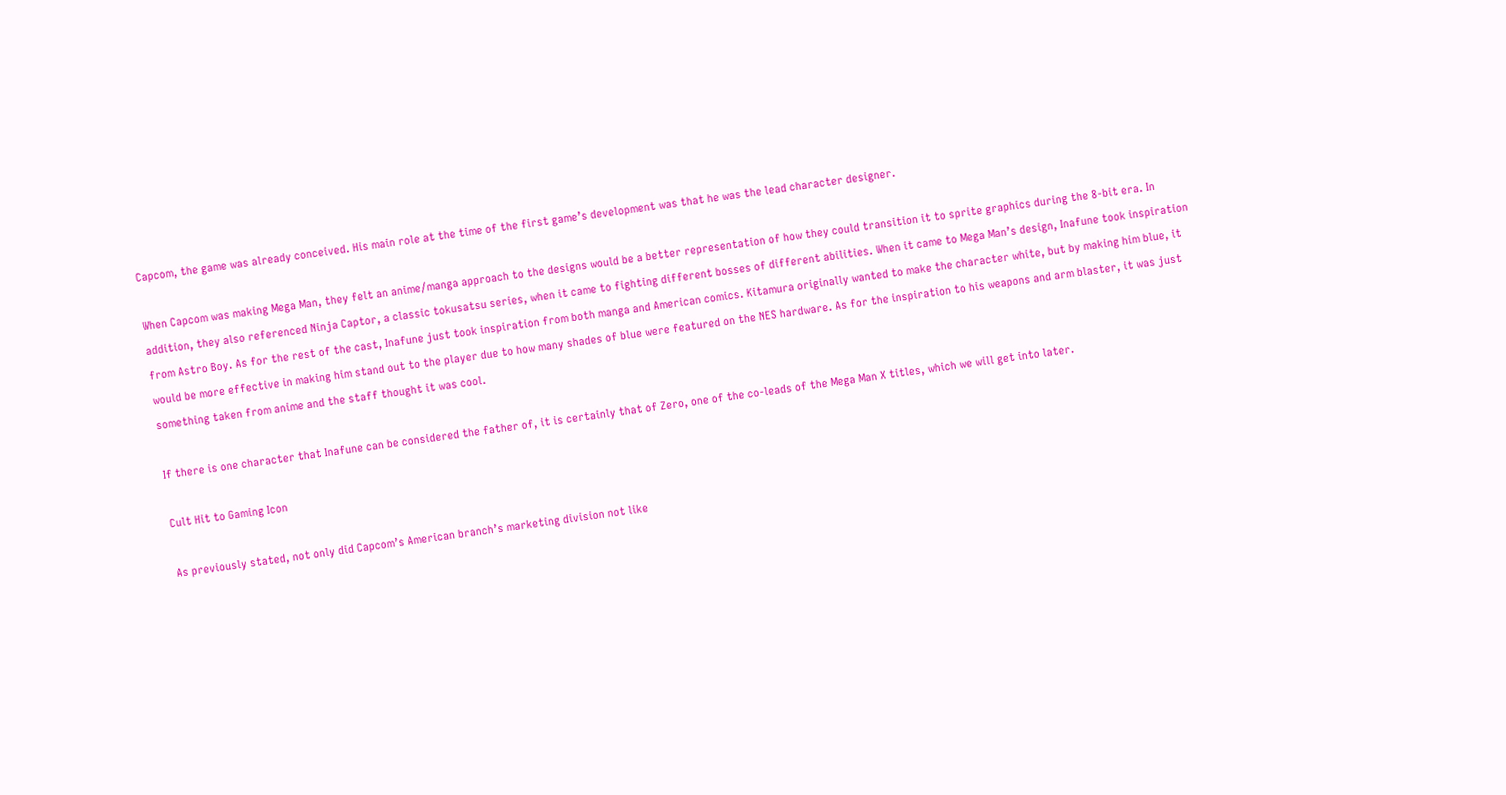Capcom, the game was already conceived. His main role at the time of the first game’s development was that he was the lead character designer.

When Capcom was making Mega Man, they felt an anime/manga approach to the designs would be a better representation of how they could transition it to sprite graphics during the 8-bit era. In addition, they also referenced Ninja Captor, a classic tokusatsu series, when it came to fighting different bosses of different abilities. When it came to Mega Man’s design, Inafune took inspiration from Astro Boy. As for the rest of the cast, Inafune just took inspiration from both manga and American comics. Kitamura originally wanted to make the character white, but by making him blue, it would be more effective in making him stand out to the player due to how many shades of blue were featured on the NES hardware. As for the inspiration to his weapons and arm blaster, it was just something taken from anime and the staff thought it was cool.

If there is one character that Inafune can be considered the father of, it is certainly that of Zero, one of the co-leads of the Mega Man X titles, which we will get into later.

Cult Hit to Gaming Icon

As previously stated, not only did Capcom’s American branch’s marketing division not like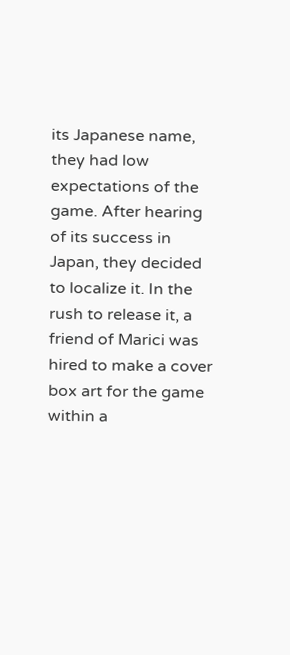its Japanese name, they had low expectations of the game. After hearing of its success in Japan, they decided to localize it. In the rush to release it, a friend of Marici was hired to make a cover box art for the game within a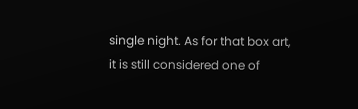single night. As for that box art, it is still considered one of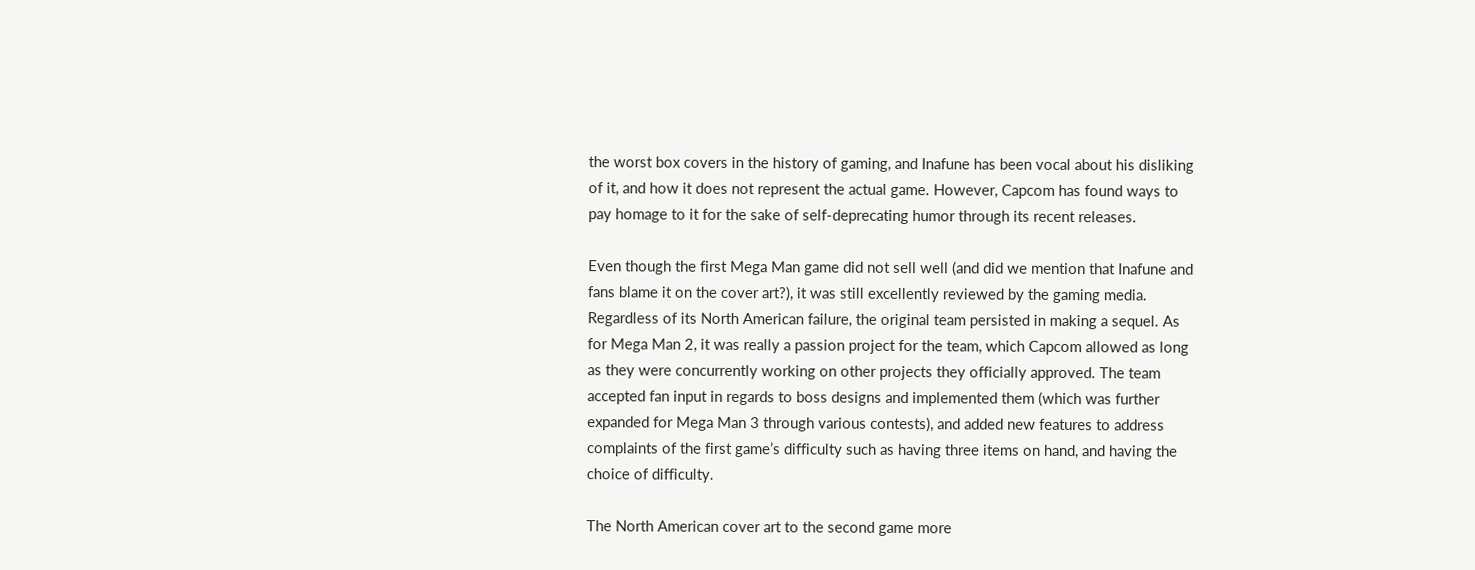the worst box covers in the history of gaming, and Inafune has been vocal about his disliking of it, and how it does not represent the actual game. However, Capcom has found ways to pay homage to it for the sake of self-deprecating humor through its recent releases.

Even though the first Mega Man game did not sell well (and did we mention that Inafune and fans blame it on the cover art?), it was still excellently reviewed by the gaming media. Regardless of its North American failure, the original team persisted in making a sequel. As for Mega Man 2, it was really a passion project for the team, which Capcom allowed as long as they were concurrently working on other projects they officially approved. The team accepted fan input in regards to boss designs and implemented them (which was further expanded for Mega Man 3 through various contests), and added new features to address complaints of the first game’s difficulty such as having three items on hand, and having the choice of difficulty.

The North American cover art to the second game more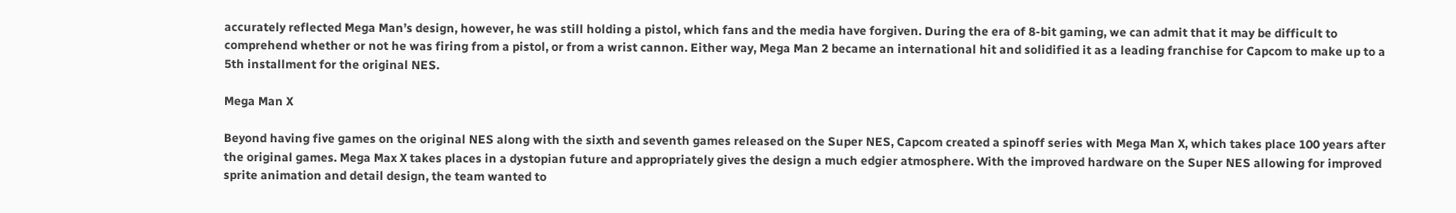accurately reflected Mega Man’s design, however, he was still holding a pistol, which fans and the media have forgiven. During the era of 8-bit gaming, we can admit that it may be difficult to comprehend whether or not he was firing from a pistol, or from a wrist cannon. Either way, Mega Man 2 became an international hit and solidified it as a leading franchise for Capcom to make up to a 5th installment for the original NES.

Mega Man X

Beyond having five games on the original NES along with the sixth and seventh games released on the Super NES, Capcom created a spinoff series with Mega Man X, which takes place 100 years after the original games. Mega Max X takes places in a dystopian future and appropriately gives the design a much edgier atmosphere. With the improved hardware on the Super NES allowing for improved sprite animation and detail design, the team wanted to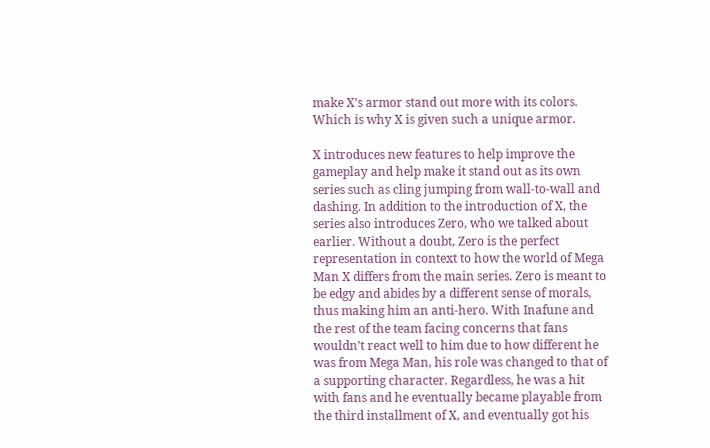make X’s armor stand out more with its colors. Which is why X is given such a unique armor.

X introduces new features to help improve the gameplay and help make it stand out as its own series such as cling jumping from wall-to-wall and dashing. In addition to the introduction of X, the series also introduces Zero, who we talked about earlier. Without a doubt, Zero is the perfect representation in context to how the world of Mega Man X differs from the main series. Zero is meant to be edgy and abides by a different sense of morals, thus making him an anti-hero. With Inafune and the rest of the team facing concerns that fans wouldn’t react well to him due to how different he was from Mega Man, his role was changed to that of a supporting character. Regardless, he was a hit with fans and he eventually became playable from the third installment of X, and eventually got his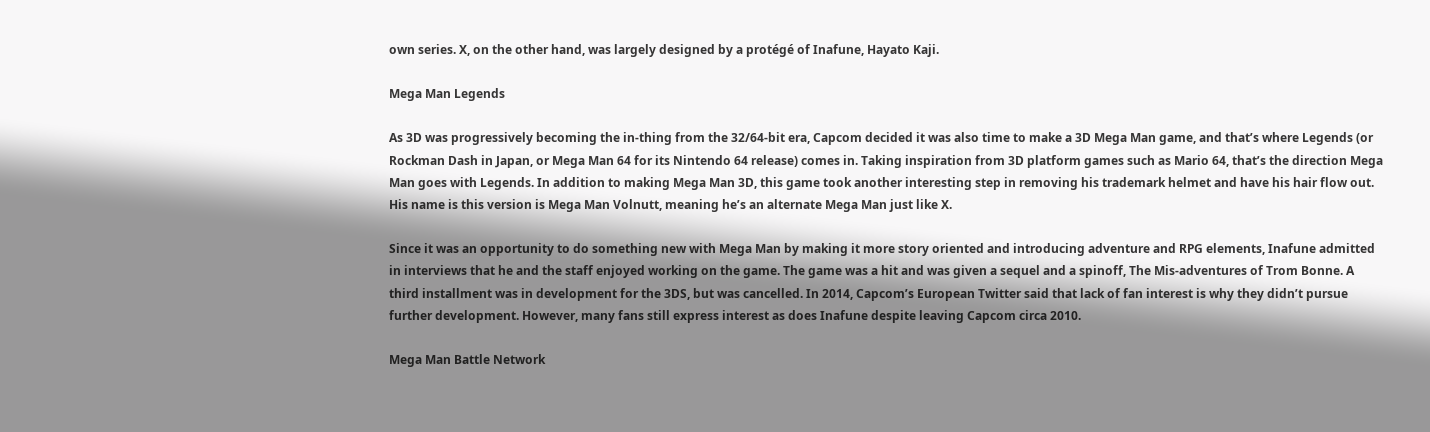own series. X, on the other hand, was largely designed by a protégé of Inafune, Hayato Kaji.

Mega Man Legends

As 3D was progressively becoming the in-thing from the 32/64-bit era, Capcom decided it was also time to make a 3D Mega Man game, and that’s where Legends (or Rockman Dash in Japan, or Mega Man 64 for its Nintendo 64 release) comes in. Taking inspiration from 3D platform games such as Mario 64, that’s the direction Mega Man goes with Legends. In addition to making Mega Man 3D, this game took another interesting step in removing his trademark helmet and have his hair flow out. His name is this version is Mega Man Volnutt, meaning he’s an alternate Mega Man just like X.

Since it was an opportunity to do something new with Mega Man by making it more story oriented and introducing adventure and RPG elements, Inafune admitted in interviews that he and the staff enjoyed working on the game. The game was a hit and was given a sequel and a spinoff, The Mis-adventures of Trom Bonne. A third installment was in development for the 3DS, but was cancelled. In 2014, Capcom’s European Twitter said that lack of fan interest is why they didn’t pursue further development. However, many fans still express interest as does Inafune despite leaving Capcom circa 2010.

Mega Man Battle Network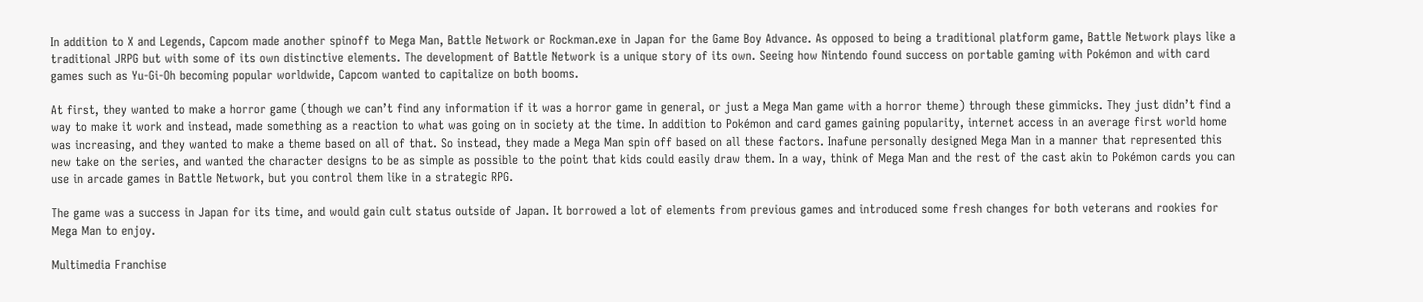In addition to X and Legends, Capcom made another spinoff to Mega Man, Battle Network or Rockman.exe in Japan for the Game Boy Advance. As opposed to being a traditional platform game, Battle Network plays like a traditional JRPG but with some of its own distinctive elements. The development of Battle Network is a unique story of its own. Seeing how Nintendo found success on portable gaming with Pokémon and with card games such as Yu-Gi-Oh becoming popular worldwide, Capcom wanted to capitalize on both booms.

At first, they wanted to make a horror game (though we can’t find any information if it was a horror game in general, or just a Mega Man game with a horror theme) through these gimmicks. They just didn’t find a way to make it work and instead, made something as a reaction to what was going on in society at the time. In addition to Pokémon and card games gaining popularity, internet access in an average first world home was increasing, and they wanted to make a theme based on all of that. So instead, they made a Mega Man spin off based on all these factors. Inafune personally designed Mega Man in a manner that represented this new take on the series, and wanted the character designs to be as simple as possible to the point that kids could easily draw them. In a way, think of Mega Man and the rest of the cast akin to Pokémon cards you can use in arcade games in Battle Network, but you control them like in a strategic RPG.

The game was a success in Japan for its time, and would gain cult status outside of Japan. It borrowed a lot of elements from previous games and introduced some fresh changes for both veterans and rookies for Mega Man to enjoy.

Multimedia Franchise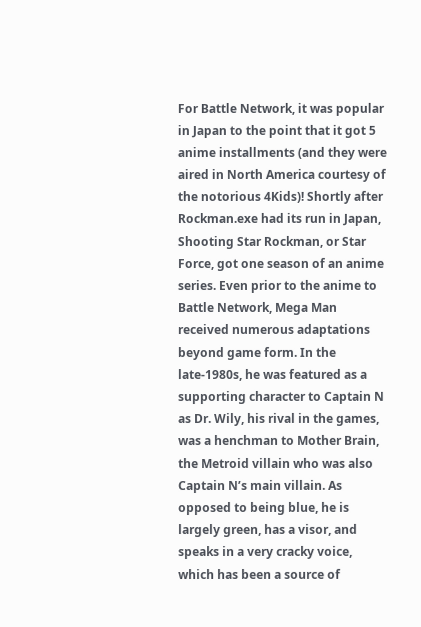For Battle Network, it was popular in Japan to the point that it got 5 anime installments (and they were aired in North America courtesy of the notorious 4Kids)! Shortly after Rockman.exe had its run in Japan, Shooting Star Rockman, or Star Force, got one season of an anime series. Even prior to the anime to Battle Network, Mega Man received numerous adaptations beyond game form. In the late-1980s, he was featured as a supporting character to Captain N as Dr. Wily, his rival in the games, was a henchman to Mother Brain, the Metroid villain who was also Captain N’s main villain. As opposed to being blue, he is largely green, has a visor, and speaks in a very cracky voice, which has been a source of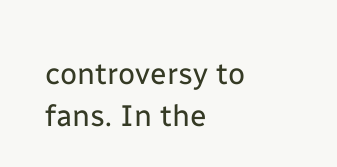controversy to fans. In the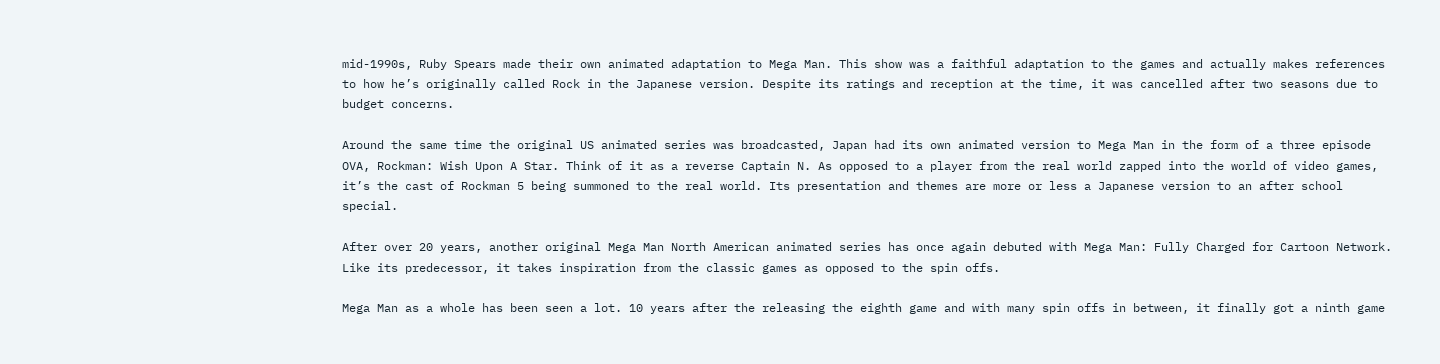mid-1990s, Ruby Spears made their own animated adaptation to Mega Man. This show was a faithful adaptation to the games and actually makes references to how he’s originally called Rock in the Japanese version. Despite its ratings and reception at the time, it was cancelled after two seasons due to budget concerns.

Around the same time the original US animated series was broadcasted, Japan had its own animated version to Mega Man in the form of a three episode OVA, Rockman: Wish Upon A Star. Think of it as a reverse Captain N. As opposed to a player from the real world zapped into the world of video games, it’s the cast of Rockman 5 being summoned to the real world. Its presentation and themes are more or less a Japanese version to an after school special.

After over 20 years, another original Mega Man North American animated series has once again debuted with Mega Man: Fully Charged for Cartoon Network. Like its predecessor, it takes inspiration from the classic games as opposed to the spin offs.

Mega Man as a whole has been seen a lot. 10 years after the releasing the eighth game and with many spin offs in between, it finally got a ninth game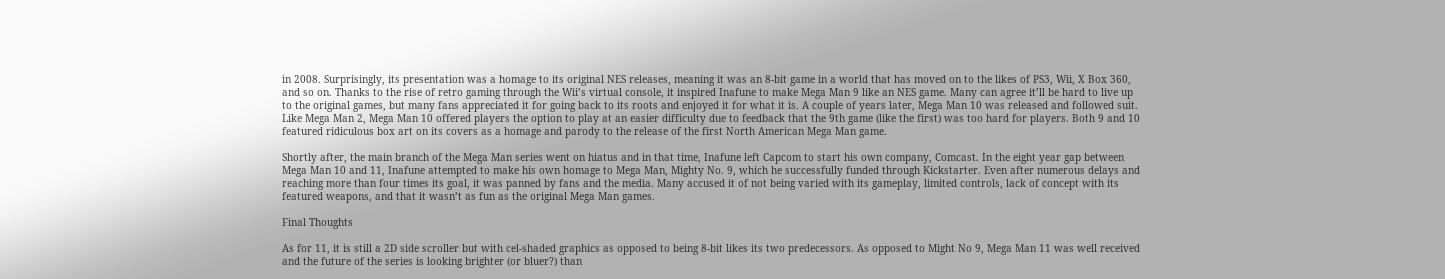in 2008. Surprisingly, its presentation was a homage to its original NES releases, meaning it was an 8-bit game in a world that has moved on to the likes of PS3, Wii, X Box 360, and so on. Thanks to the rise of retro gaming through the Wii’s virtual console, it inspired Inafune to make Mega Man 9 like an NES game. Many can agree it’ll be hard to live up to the original games, but many fans appreciated it for going back to its roots and enjoyed it for what it is. A couple of years later, Mega Man 10 was released and followed suit. Like Mega Man 2, Mega Man 10 offered players the option to play at an easier difficulty due to feedback that the 9th game (like the first) was too hard for players. Both 9 and 10 featured ridiculous box art on its covers as a homage and parody to the release of the first North American Mega Man game.

Shortly after, the main branch of the Mega Man series went on hiatus and in that time, Inafune left Capcom to start his own company, Comcast. In the eight year gap between Mega Man 10 and 11, Inafune attempted to make his own homage to Mega Man, Mighty No. 9, which he successfully funded through Kickstarter. Even after numerous delays and reaching more than four times its goal, it was panned by fans and the media. Many accused it of not being varied with its gameplay, limited controls, lack of concept with its featured weapons, and that it wasn’t as fun as the original Mega Man games.

Final Thoughts

As for 11, it is still a 2D side scroller but with cel-shaded graphics as opposed to being 8-bit likes its two predecessors. As opposed to Might No 9, Mega Man 11 was well received and the future of the series is looking brighter (or bluer?) than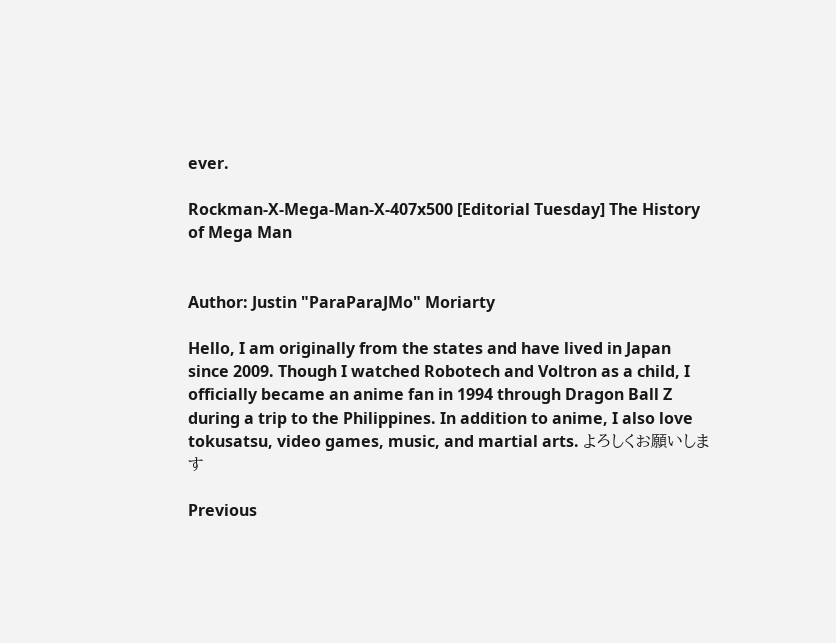ever.

Rockman-X-Mega-Man-X-407x500 [Editorial Tuesday] The History of Mega Man


Author: Justin "ParaParaJMo" Moriarty

Hello, I am originally from the states and have lived in Japan since 2009. Though I watched Robotech and Voltron as a child, I officially became an anime fan in 1994 through Dragon Ball Z during a trip to the Philippines. In addition to anime, I also love tokusatsu, video games, music, and martial arts. よろしくお願いします

Previous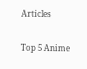Articles

Top 5 Anime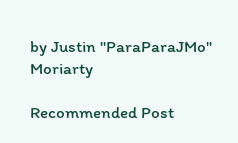by Justin "ParaParaJMo" Moriarty

Recommended Post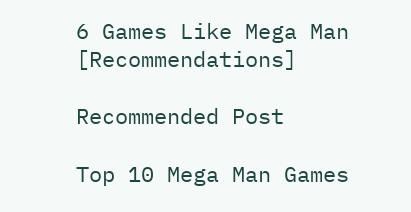6 Games Like Mega Man [Recommendations]

Recommended Post

Top 10 Mega Man Games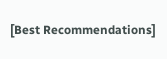[Best Recommendations]